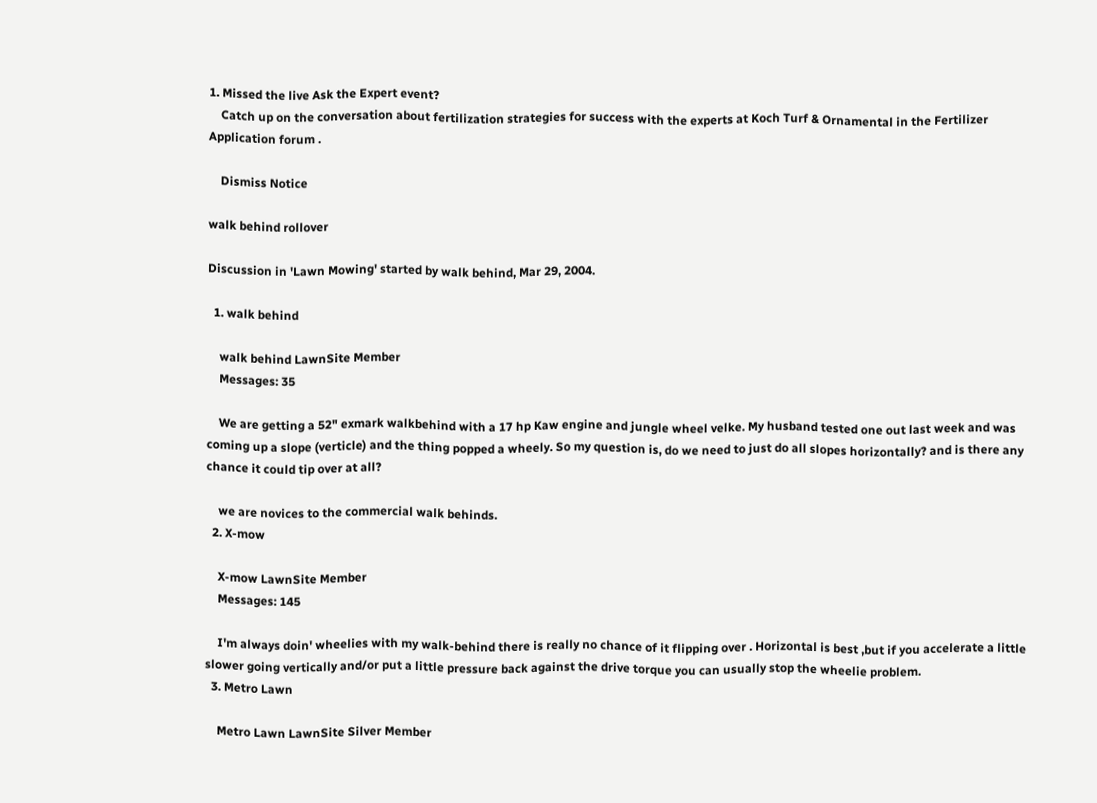1. Missed the live Ask the Expert event?
    Catch up on the conversation about fertilization strategies for success with the experts at Koch Turf & Ornamental in the Fertilizer Application forum .

    Dismiss Notice

walk behind rollover

Discussion in 'Lawn Mowing' started by walk behind, Mar 29, 2004.

  1. walk behind

    walk behind LawnSite Member
    Messages: 35

    We are getting a 52" exmark walkbehind with a 17 hp Kaw engine and jungle wheel velke. My husband tested one out last week and was coming up a slope (verticle) and the thing popped a wheely. So my question is, do we need to just do all slopes horizontally? and is there any chance it could tip over at all?

    we are novices to the commercial walk behinds.
  2. X-mow

    X-mow LawnSite Member
    Messages: 145

    I'm always doin' wheelies with my walk-behind there is really no chance of it flipping over . Horizontal is best ,but if you accelerate a little slower going vertically and/or put a little pressure back against the drive torque you can usually stop the wheelie problem.
  3. Metro Lawn

    Metro Lawn LawnSite Silver Member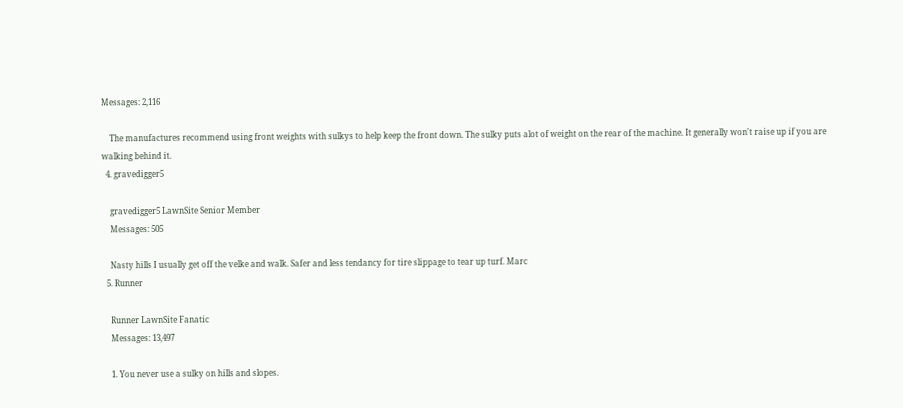Messages: 2,116

    The manufactures recommend using front weights with sulkys to help keep the front down. The sulky puts alot of weight on the rear of the machine. It generally won't raise up if you are walking behind it.
  4. gravedigger5

    gravedigger5 LawnSite Senior Member
    Messages: 505

    Nasty hills I usually get off the velke and walk. Safer and less tendancy for tire slippage to tear up turf. Marc
  5. Runner

    Runner LawnSite Fanatic
    Messages: 13,497

    1. You never use a sulky on hills and slopes.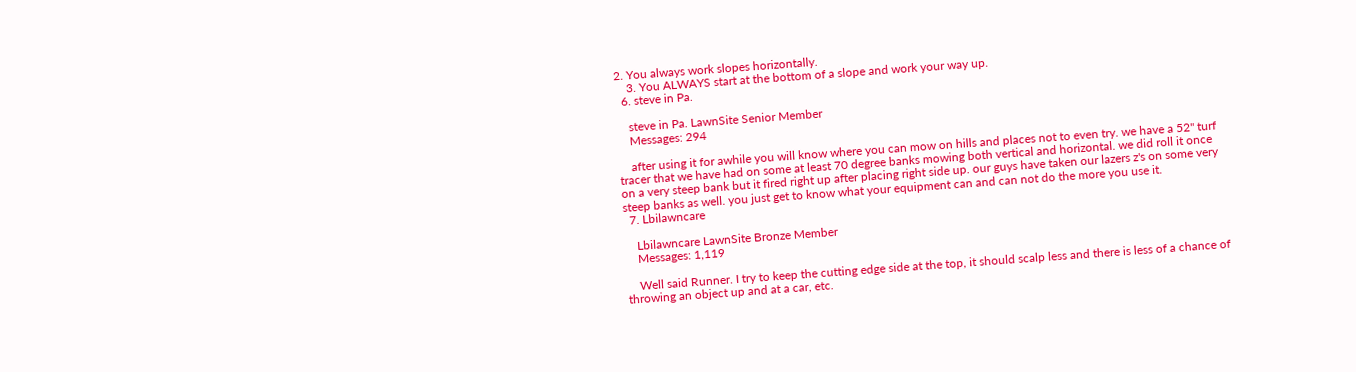2. You always work slopes horizontally.
    3. You ALWAYS start at the bottom of a slope and work your way up.
  6. steve in Pa.

    steve in Pa. LawnSite Senior Member
    Messages: 294

    after using it for awhile you will know where you can mow on hills and places not to even try. we have a 52" turf tracer that we have had on some at least 70 degree banks mowing both vertical and horizontal. we did roll it once on a very steep bank but it fired right up after placing right side up. our guys have taken our lazers z's on some very steep banks as well. you just get to know what your equipment can and can not do the more you use it.
  7. Lbilawncare

    Lbilawncare LawnSite Bronze Member
    Messages: 1,119

    Well said Runner. I try to keep the cutting edge side at the top, it should scalp less and there is less of a chance of throwing an object up and at a car, etc.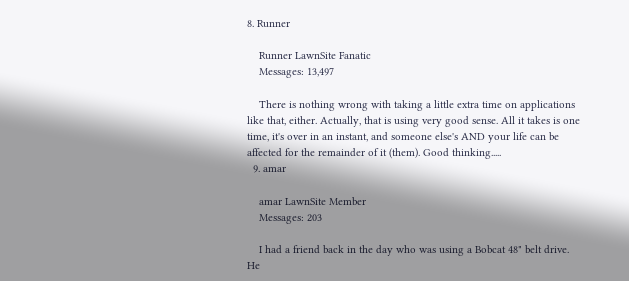8. Runner

    Runner LawnSite Fanatic
    Messages: 13,497

    There is nothing wrong with taking a little extra time on applications like that, either. Actually, that is using very good sense. All it takes is one time, it's over in an instant, and someone else's AND your life can be affected for the remainder of it (them). Good thinking.....
  9. amar

    amar LawnSite Member
    Messages: 203

    I had a friend back in the day who was using a Bobcat 48" belt drive. He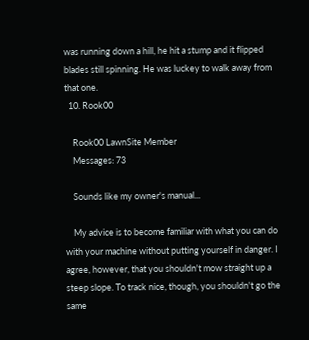was running down a hill, he hit a stump and it flipped blades still spinning. He was luckey to walk away from that one.
  10. Rook00

    Rook00 LawnSite Member
    Messages: 73

    Sounds like my owner's manual...

    My advice is to become familiar with what you can do with your machine without putting yourself in danger. I agree, however, that you shouldn't mow straight up a steep slope. To track nice, though, you shouldn't go the same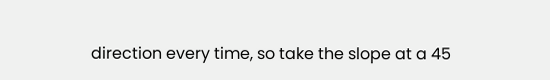direction every time, so take the slope at a 45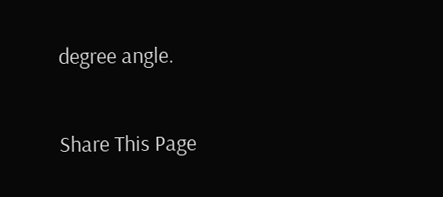degree angle.

Share This Page